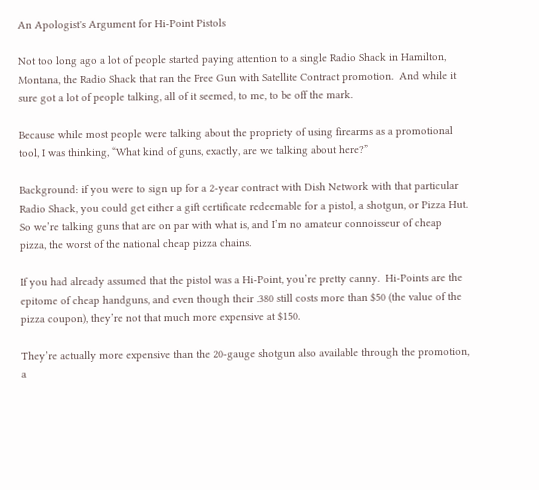An Apologist's Argument for Hi-Point Pistols

Not too long ago a lot of people started paying attention to a single Radio Shack in Hamilton, Montana, the Radio Shack that ran the Free Gun with Satellite Contract promotion.  And while it sure got a lot of people talking, all of it seemed, to me, to be off the mark.

Because while most people were talking about the propriety of using firearms as a promotional tool, I was thinking, “What kind of guns, exactly, are we talking about here?”

Background: if you were to sign up for a 2-year contract with Dish Network with that particular Radio Shack, you could get either a gift certificate redeemable for a pistol, a shotgun, or Pizza Hut.  So we’re talking guns that are on par with what is, and I’m no amateur connoisseur of cheap pizza, the worst of the national cheap pizza chains.

If you had already assumed that the pistol was a Hi-Point, you’re pretty canny.  Hi-Points are the epitome of cheap handguns, and even though their .380 still costs more than $50 (the value of the pizza coupon), they’re not that much more expensive at $150.

They’re actually more expensive than the 20-gauge shotgun also available through the promotion, a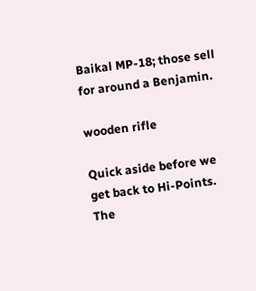Baikal MP-18; those sell for around a Benjamin.

wooden rifle

Quick aside before we get back to Hi-Points.  The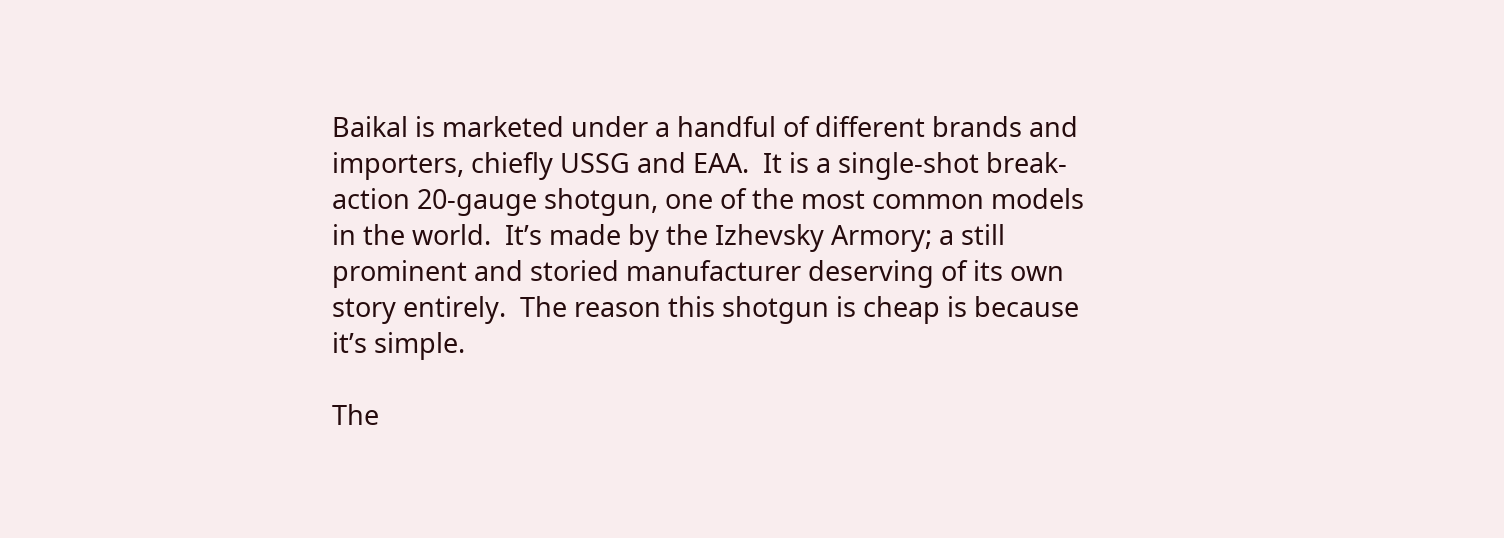Baikal is marketed under a handful of different brands and importers, chiefly USSG and EAA.  It is a single-shot break-action 20-gauge shotgun, one of the most common models in the world.  It’s made by the Izhevsky Armory; a still prominent and storied manufacturer deserving of its own story entirely.  The reason this shotgun is cheap is because it’s simple.

The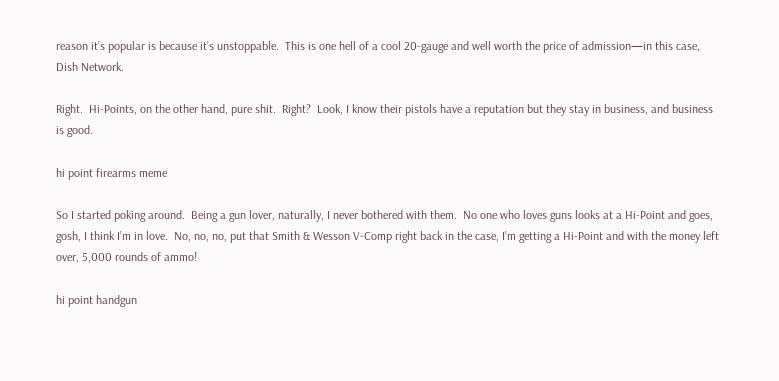reason it’s popular is because it’s unstoppable.  This is one hell of a cool 20-gauge and well worth the price of admission—in this case, Dish Network.

Right.  Hi-Points, on the other hand, pure shit.  Right?  Look, I know their pistols have a reputation but they stay in business, and business is good.

hi point firearms meme

So I started poking around.  Being a gun lover, naturally, I never bothered with them.  No one who loves guns looks at a Hi-Point and goes, gosh, I think I’m in love.  No, no, no, put that Smith & Wesson V-Comp right back in the case, I’m getting a Hi-Point and with the money left over, 5,000 rounds of ammo!

hi point handgun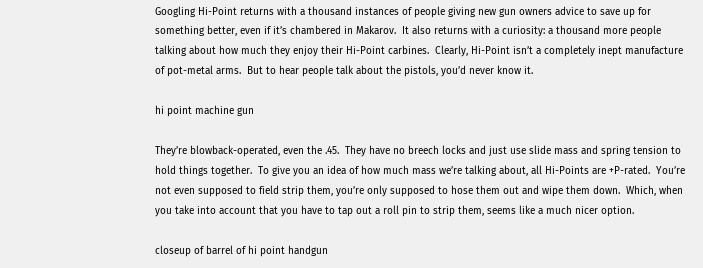Googling Hi-Point returns with a thousand instances of people giving new gun owners advice to save up for something better, even if it’s chambered in Makarov.  It also returns with a curiosity: a thousand more people talking about how much they enjoy their Hi-Point carbines.  Clearly, Hi-Point isn’t a completely inept manufacture of pot-metal arms.  But to hear people talk about the pistols, you’d never know it.

hi point machine gun

They’re blowback-operated, even the .45.  They have no breech locks and just use slide mass and spring tension to hold things together.  To give you an idea of how much mass we’re talking about, all Hi-Points are +P-rated.  You’re not even supposed to field strip them, you’re only supposed to hose them out and wipe them down.  Which, when you take into account that you have to tap out a roll pin to strip them, seems like a much nicer option.

closeup of barrel of hi point handgun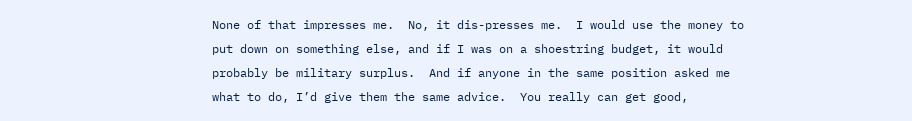None of that impresses me.  No, it dis-presses me.  I would use the money to put down on something else, and if I was on a shoestring budget, it would probably be military surplus.  And if anyone in the same position asked me what to do, I’d give them the same advice.  You really can get good,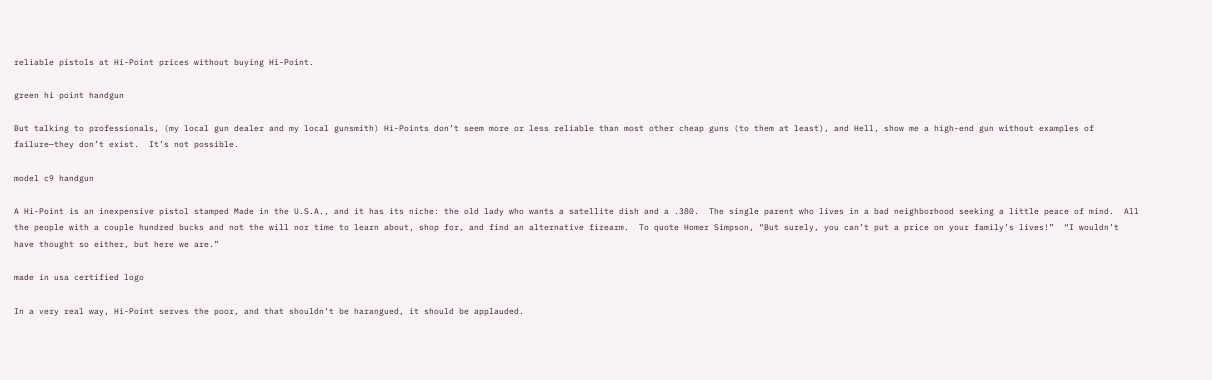reliable pistols at Hi-Point prices without buying Hi-Point.

green hi point handgun

But talking to professionals, (my local gun dealer and my local gunsmith) Hi-Points don’t seem more or less reliable than most other cheap guns (to them at least), and Hell, show me a high-end gun without examples of failure—they don’t exist.  It’s not possible.

model c9 handgun

A Hi-Point is an inexpensive pistol stamped Made in the U.S.A., and it has its niche: the old lady who wants a satellite dish and a .380.  The single parent who lives in a bad neighborhood seeking a little peace of mind.  All the people with a couple hundred bucks and not the will nor time to learn about, shop for, and find an alternative firearm.  To quote Homer Simpson, “But surely, you can’t put a price on your family’s lives!”  “I wouldn’t have thought so either, but here we are.”

made in usa certified logo

In a very real way, Hi-Point serves the poor, and that shouldn’t be harangued, it should be applauded.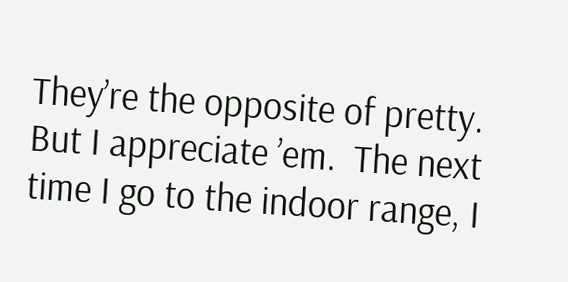They’re the opposite of pretty.  But I appreciate ’em.  The next time I go to the indoor range, I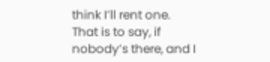think I’ll rent one.  That is to say, if nobody’s there, and I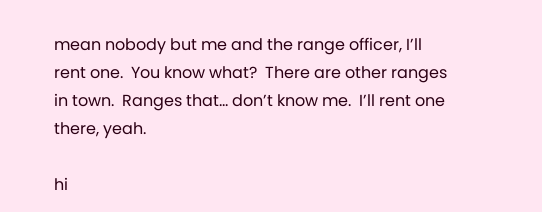mean nobody but me and the range officer, I’ll rent one.  You know what?  There are other ranges in town.  Ranges that… don’t know me.  I’ll rent one there, yeah.

hi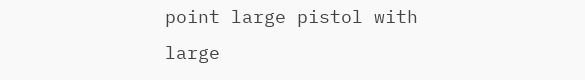point large pistol with large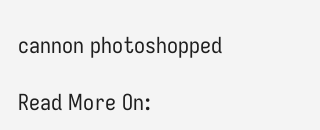cannon photoshopped

Read More On: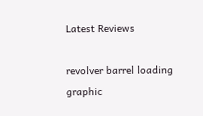Latest Reviews

revolver barrel loading graphic